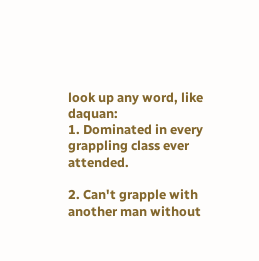look up any word, like daquan:
1. Dominated in every grappling class ever attended.

2. Can't grapple with another man without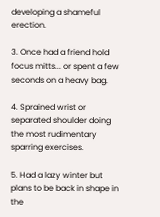developing a shameful erection.

3. Once had a friend hold focus mitts... or spent a few seconds on a heavy bag.

4. Sprained wrist or separated shoulder doing the most rudimentary sparring exercises.

5. Had a lazy winter but plans to be back in shape in the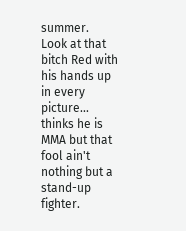summer.
Look at that bitch Red with his hands up in every picture... thinks he is MMA but that fool ain't nothing but a stand-up fighter.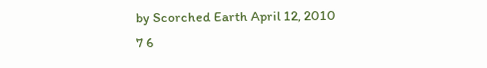by Scorched Earth April 12, 2010
7 6